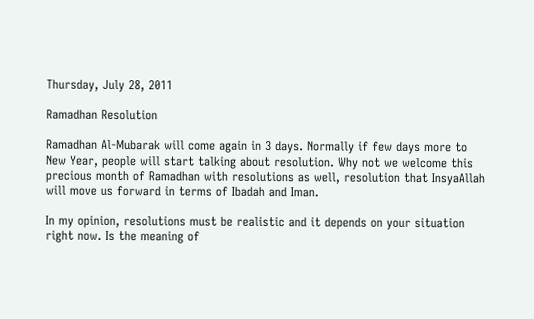Thursday, July 28, 2011

Ramadhan Resolution

Ramadhan Al-Mubarak will come again in 3 days. Normally if few days more to New Year, people will start talking about resolution. Why not we welcome this precious month of Ramadhan with resolutions as well, resolution that InsyaAllah will move us forward in terms of Ibadah and Iman.

In my opinion, resolutions must be realistic and it depends on your situation right now. Is the meaning of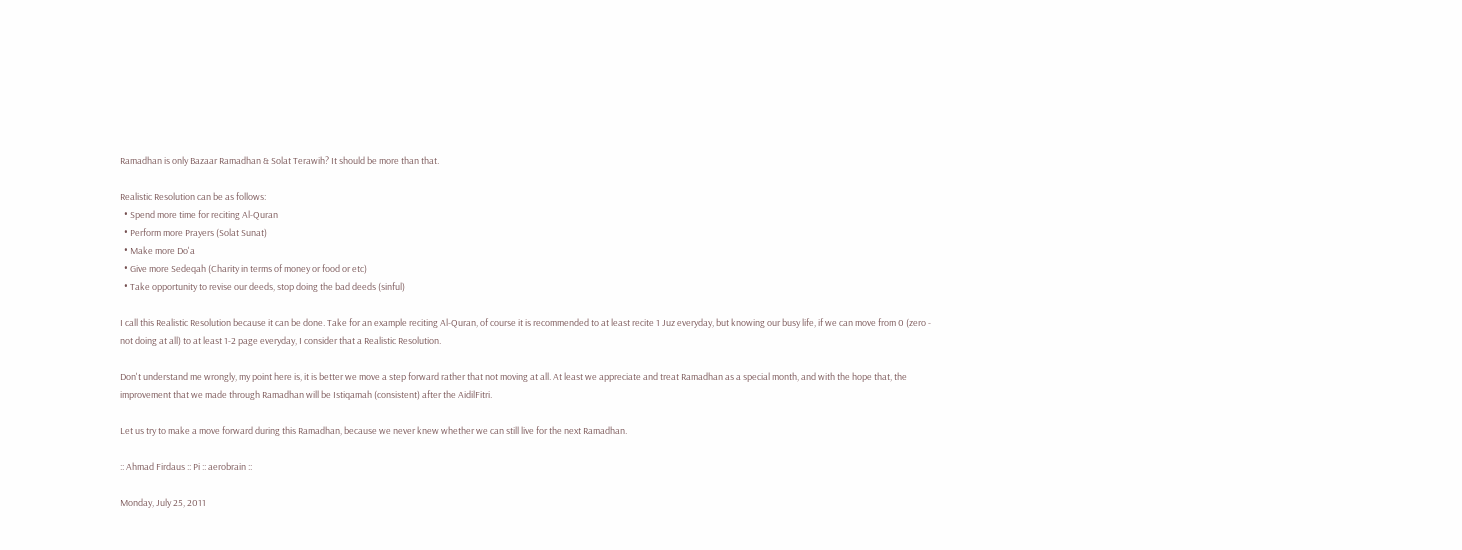Ramadhan is only Bazaar Ramadhan & Solat Terawih? It should be more than that.

Realistic Resolution can be as follows:
  • Spend more time for reciting Al-Quran
  • Perform more Prayers (Solat Sunat)
  • Make more Do'a
  • Give more Sedeqah (Charity in terms of money or food or etc)
  • Take opportunity to revise our deeds, stop doing the bad deeds (sinful)

I call this Realistic Resolution because it can be done. Take for an example reciting Al-Quran, of course it is recommended to at least recite 1 Juz everyday, but knowing our busy life, if we can move from 0 (zero - not doing at all) to at least 1-2 page everyday, I consider that a Realistic Resolution.

Don't understand me wrongly, my point here is, it is better we move a step forward rather that not moving at all. At least we appreciate and treat Ramadhan as a special month, and with the hope that, the improvement that we made through Ramadhan will be Istiqamah (consistent) after the AidilFitri.

Let us try to make a move forward during this Ramadhan, because we never knew whether we can still live for the next Ramadhan.

:: Ahmad Firdaus :: Pi :: aerobrain ::

Monday, July 25, 2011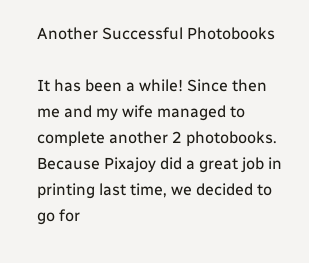Another Successful Photobooks

It has been a while! Since then me and my wife managed to complete another 2 photobooks. Because Pixajoy did a great job in printing last time, we decided to go for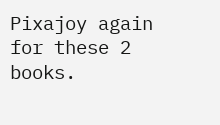Pixajoy again for these 2 books.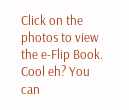Click on the photos to view the e-Flip Book. Cool eh? You can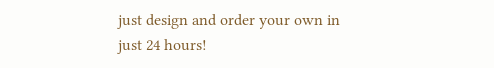just design and order your own in just 24 hours!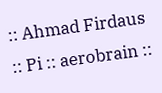:: Ahmad Firdaus :: Pi :: aerobrain ::